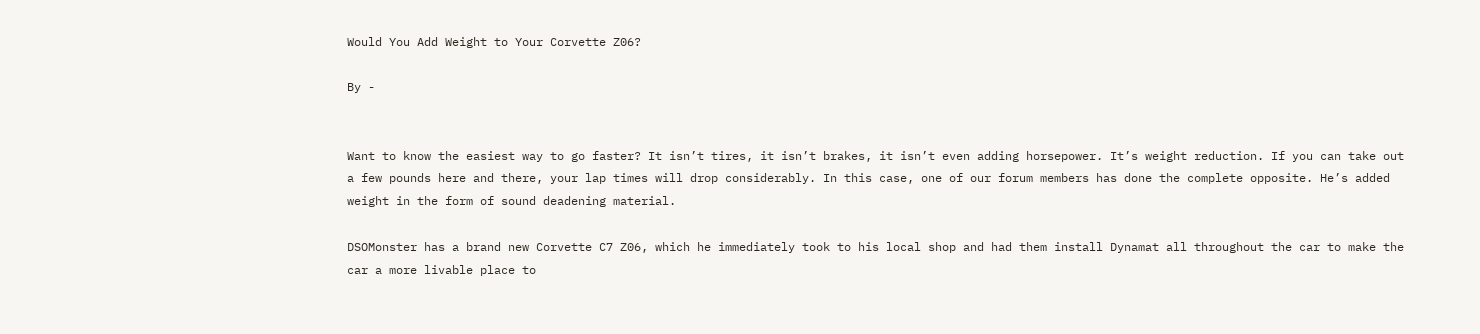Would You Add Weight to Your Corvette Z06?

By -


Want to know the easiest way to go faster? It isn’t tires, it isn’t brakes, it isn’t even adding horsepower. It’s weight reduction. If you can take out a few pounds here and there, your lap times will drop considerably. In this case, one of our forum members has done the complete opposite. He’s added weight in the form of sound deadening material.

DSOMonster has a brand new Corvette C7 Z06, which he immediately took to his local shop and had them install Dynamat all throughout the car to make the car a more livable place to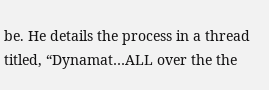be. He details the process in a thread titled, “Dynamat…ALL over the the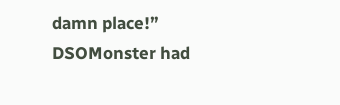damn place!” DSOMonster had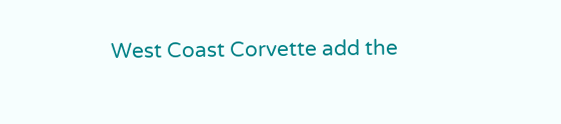West Coast Corvette add the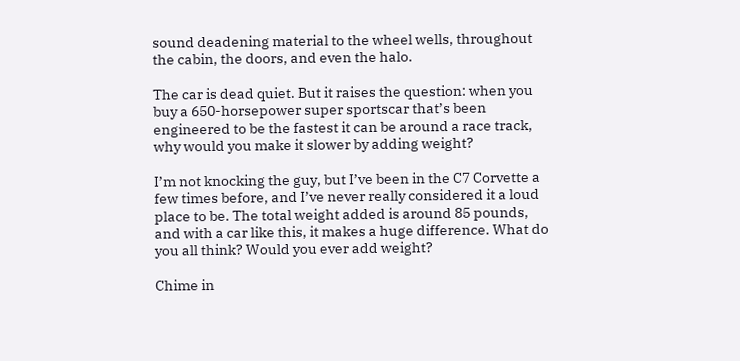sound deadening material to the wheel wells, throughout the cabin, the doors, and even the halo.

The car is dead quiet. But it raises the question: when you buy a 650-horsepower super sportscar that’s been engineered to be the fastest it can be around a race track, why would you make it slower by adding weight?

I’m not knocking the guy, but I’ve been in the C7 Corvette a few times before, and I’ve never really considered it a loud place to be. The total weight added is around 85 pounds, and with a car like this, it makes a huge difference. What do you all think? Would you ever add weight?

Chime in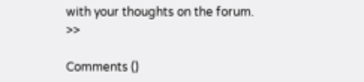with your thoughts on the forum. >>

Comments ()